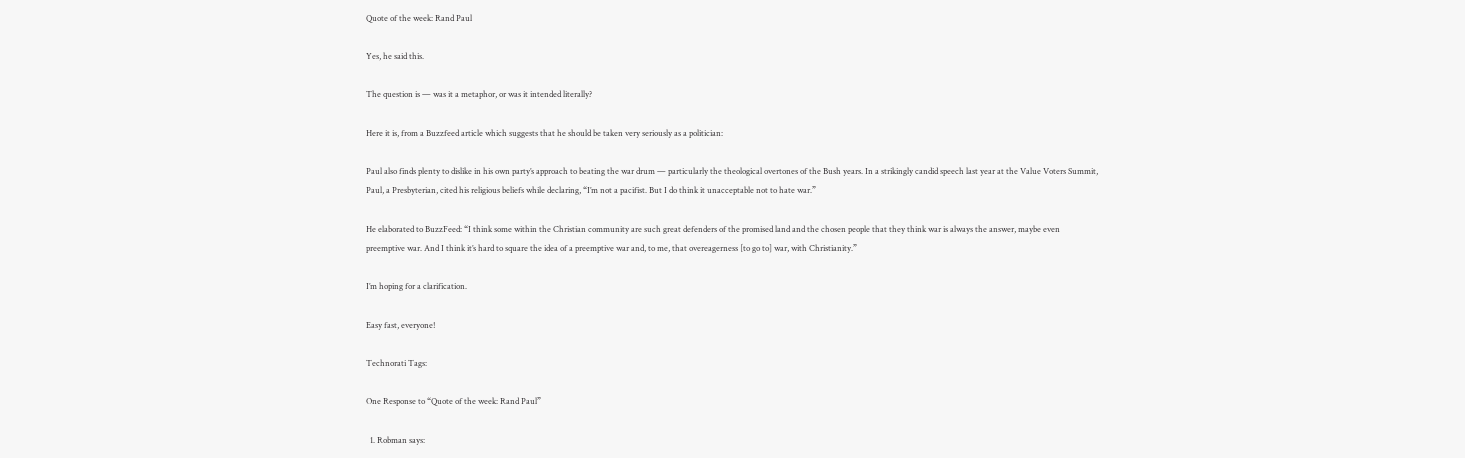Quote of the week: Rand Paul

Yes, he said this.

The question is — was it a metaphor, or was it intended literally?

Here it is, from a Buzzfeed article which suggests that he should be taken very seriously as a politician:

Paul also finds plenty to dislike in his own party’s approach to beating the war drum — particularly the theological overtones of the Bush years. In a strikingly candid speech last year at the Value Voters Summit, Paul, a Presbyterian, cited his religious beliefs while declaring, “I’m not a pacifist. But I do think it unacceptable not to hate war.”

He elaborated to BuzzFeed: “I think some within the Christian community are such great defenders of the promised land and the chosen people that they think war is always the answer, maybe even preemptive war. And I think it’s hard to square the idea of a preemptive war and, to me, that overeagerness [to go to] war, with Christianity.”

I’m hoping for a clarification.

Easy fast, everyone!

Technorati Tags:

One Response to “Quote of the week: Rand Paul”

  1. Robman says: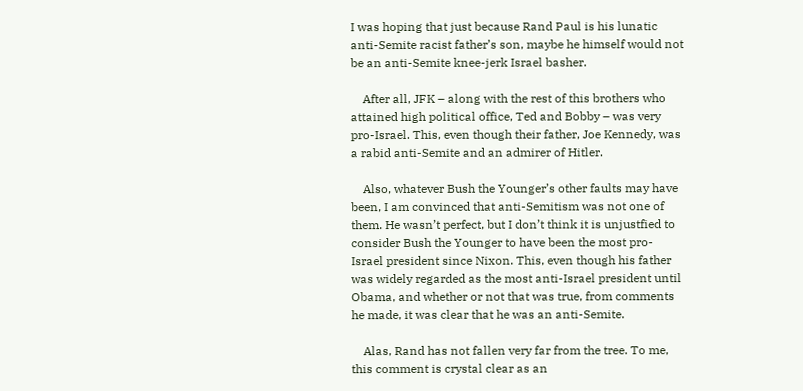I was hoping that just because Rand Paul is his lunatic anti-Semite racist father’s son, maybe he himself would not be an anti-Semite knee-jerk Israel basher.

    After all, JFK – along with the rest of this brothers who attained high political office, Ted and Bobby – was very pro-Israel. This, even though their father, Joe Kennedy, was a rabid anti-Semite and an admirer of Hitler.

    Also, whatever Bush the Younger’s other faults may have been, I am convinced that anti-Semitism was not one of them. He wasn’t perfect, but I don’t think it is unjustfied to consider Bush the Younger to have been the most pro-Israel president since Nixon. This, even though his father was widely regarded as the most anti-Israel president until Obama, and whether or not that was true, from comments he made, it was clear that he was an anti-Semite.

    Alas, Rand has not fallen very far from the tree. To me, this comment is crystal clear as an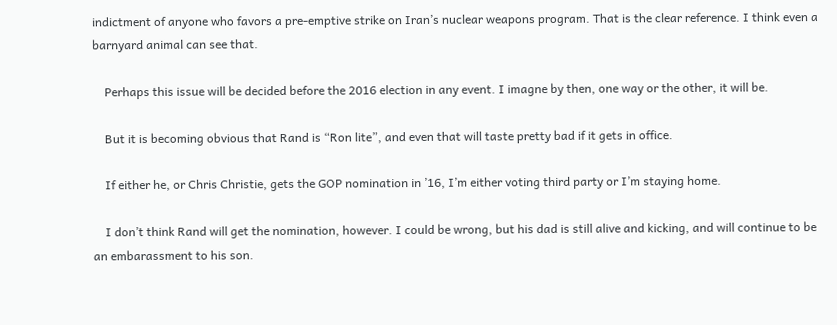indictment of anyone who favors a pre-emptive strike on Iran’s nuclear weapons program. That is the clear reference. I think even a barnyard animal can see that.

    Perhaps this issue will be decided before the 2016 election in any event. I imagne by then, one way or the other, it will be.

    But it is becoming obvious that Rand is “Ron lite”, and even that will taste pretty bad if it gets in office.

    If either he, or Chris Christie, gets the GOP nomination in ’16, I’m either voting third party or I’m staying home.

    I don’t think Rand will get the nomination, however. I could be wrong, but his dad is still alive and kicking, and will continue to be an embarassment to his son.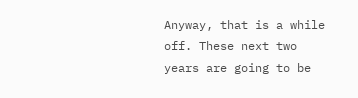Anyway, that is a while off. These next two years are going to be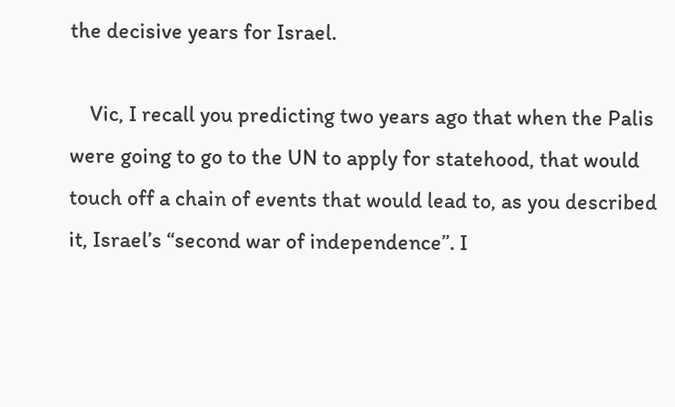the decisive years for Israel.

    Vic, I recall you predicting two years ago that when the Palis were going to go to the UN to apply for statehood, that would touch off a chain of events that would lead to, as you described it, Israel’s “second war of independence”. I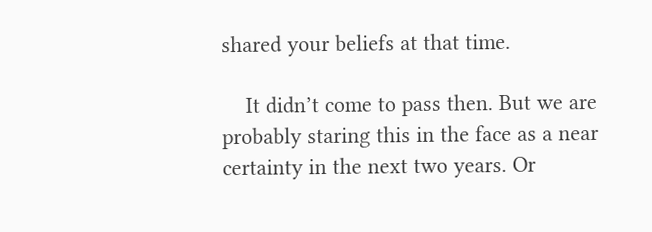shared your beliefs at that time.

    It didn’t come to pass then. But we are probably staring this in the face as a near certainty in the next two years. Or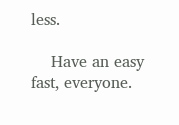less.

    Have an easy fast, everyone.